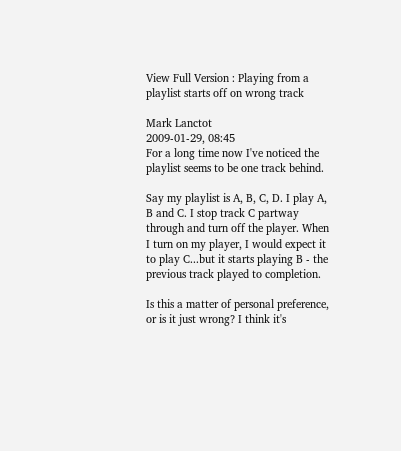View Full Version : Playing from a playlist starts off on wrong track

Mark Lanctot
2009-01-29, 08:45
For a long time now I've noticed the playlist seems to be one track behind.

Say my playlist is A, B, C, D. I play A, B and C. I stop track C partway through and turn off the player. When I turn on my player, I would expect it to play C...but it starts playing B - the previous track played to completion.

Is this a matter of personal preference, or is it just wrong? I think it's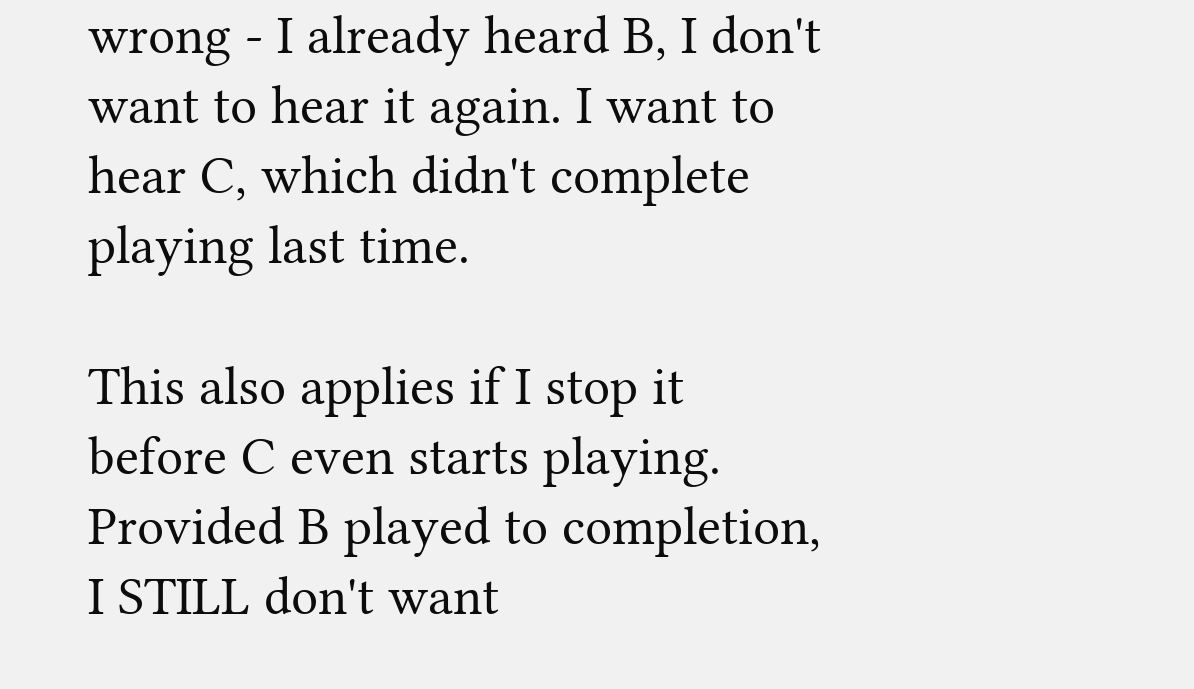wrong - I already heard B, I don't want to hear it again. I want to hear C, which didn't complete playing last time.

This also applies if I stop it before C even starts playing. Provided B played to completion, I STILL don't want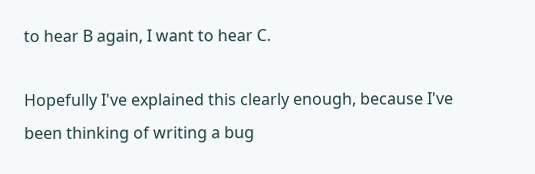to hear B again, I want to hear C.

Hopefully I've explained this clearly enough, because I've been thinking of writing a bug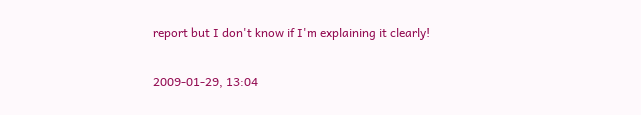report but I don't know if I'm explaining it clearly!

2009-01-29, 13:04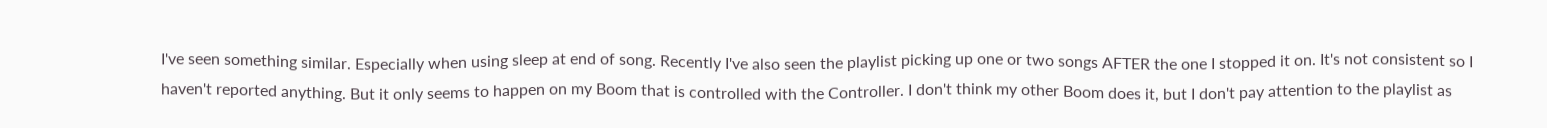I've seen something similar. Especially when using sleep at end of song. Recently I've also seen the playlist picking up one or two songs AFTER the one I stopped it on. It's not consistent so I haven't reported anything. But it only seems to happen on my Boom that is controlled with the Controller. I don't think my other Boom does it, but I don't pay attention to the playlist as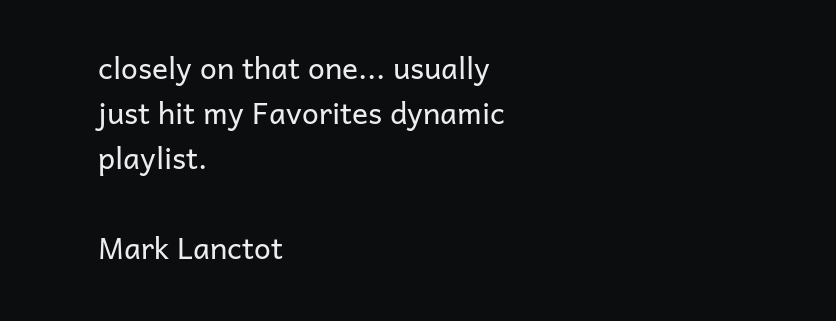closely on that one... usually just hit my Favorites dynamic playlist.

Mark Lanctot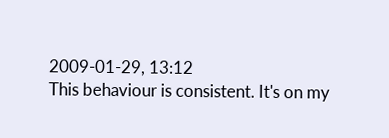2009-01-29, 13:12
This behaviour is consistent. It's on my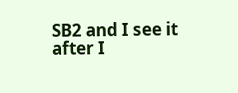SB2 and I see it after I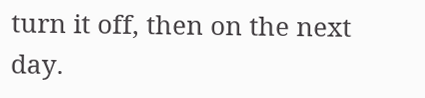turn it off, then on the next day.